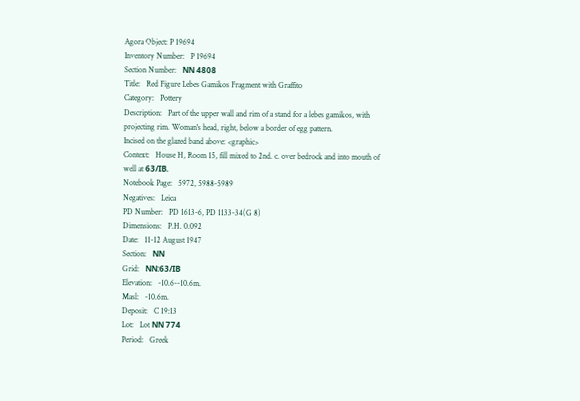Agora Object: P 19694
Inventory Number:   P 19694
Section Number:   ΝΝ 4808
Title:   Red Figure Lebes Gamikos Fragment with Graffito
Category:   Pottery
Description:   Part of the upper wall and rim of a stand for a lebes gamikos, with projecting rim. Woman's head, right, below a border of egg pattern.
Incised on the glazed band above: <graphic>
Context:   House H, Room 15, fill mixed to 2nd. c. over bedrock and into mouth of well at 63/ΙΒ.
Notebook Page:   5972, 5988-5989
Negatives:   Leica
PD Number:   PD 1613-6, PD 1133-34(G 8)
Dimensions:   P.H. 0.092
Date:   11-12 August 1947
Section:   ΝΝ
Grid:   ΝΝ:63/ΙΒ
Elevation:   -10.6--10.6m.
Masl:   -10.6m.
Deposit:   C 19:13
Lot:   Lot ΝΝ 774
Period:   Greek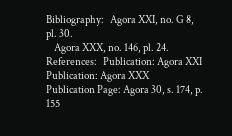Bibliography:   Agora XXI, no. G 8, pl. 30.
    Agora XXX, no. 146, pl. 24.
References:   Publication: Agora XXI
Publication: Agora XXX
Publication Page: Agora 30, s. 174, p. 155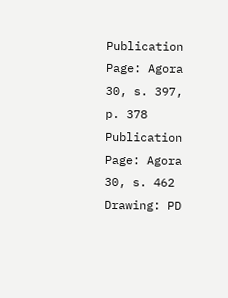Publication Page: Agora 30, s. 397, p. 378
Publication Page: Agora 30, s. 462
Drawing: PD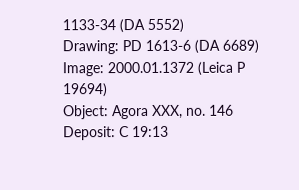1133-34 (DA 5552)
Drawing: PD 1613-6 (DA 6689)
Image: 2000.01.1372 (Leica P 19694)
Object: Agora XXX, no. 146
Deposit: C 19:13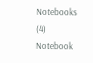Notebooks (4)
Notebook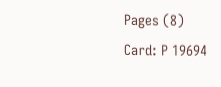Pages (8)
Card: P 19694